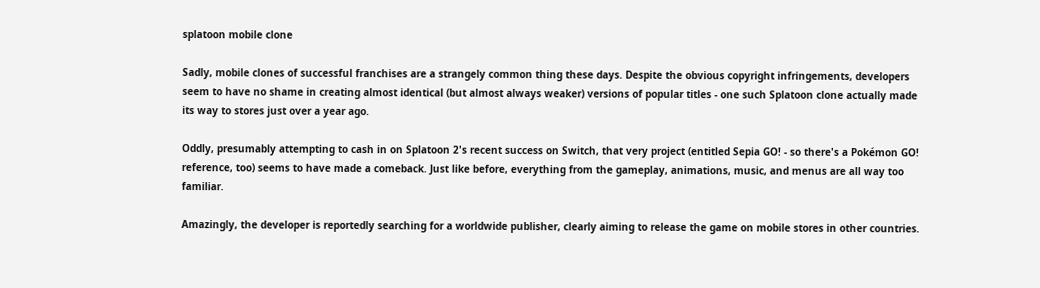splatoon mobile clone

Sadly, mobile clones of successful franchises are a strangely common thing these days. Despite the obvious copyright infringements, developers seem to have no shame in creating almost identical (but almost always weaker) versions of popular titles - one such Splatoon clone actually made its way to stores just over a year ago.

Oddly, presumably attempting to cash in on Splatoon 2's recent success on Switch, that very project (entitled Sepia GO! - so there's a Pokémon GO! reference, too) seems to have made a comeback. Just like before, everything from the gameplay, animations, music, and menus are all way too familiar.

Amazingly, the developer is reportedly searching for a worldwide publisher, clearly aiming to release the game on mobile stores in other countries.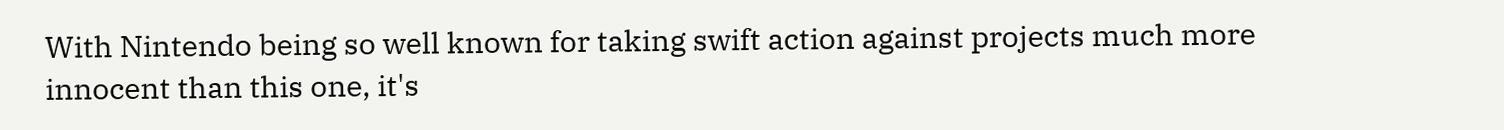With Nintendo being so well known for taking swift action against projects much more innocent than this one, it's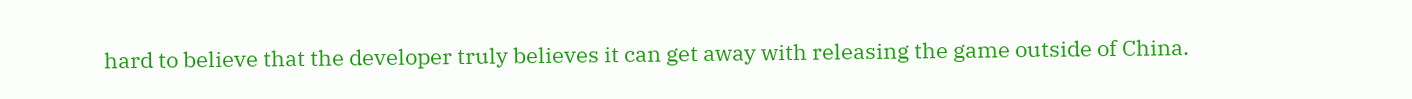hard to believe that the developer truly believes it can get away with releasing the game outside of China.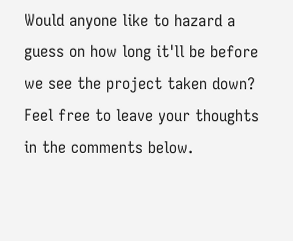Would anyone like to hazard a guess on how long it'll be before we see the project taken down? Feel free to leave your thoughts in the comments below.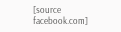[source facebook.com]